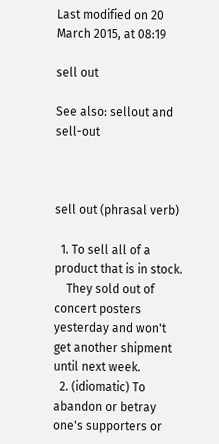Last modified on 20 March 2015, at 08:19

sell out

See also: sellout and sell-out



sell out (phrasal verb)

  1. To sell all of a product that is in stock.
    They sold out of concert posters yesterday and won't get another shipment until next week.
  2. (idiomatic) To abandon or betray one's supporters or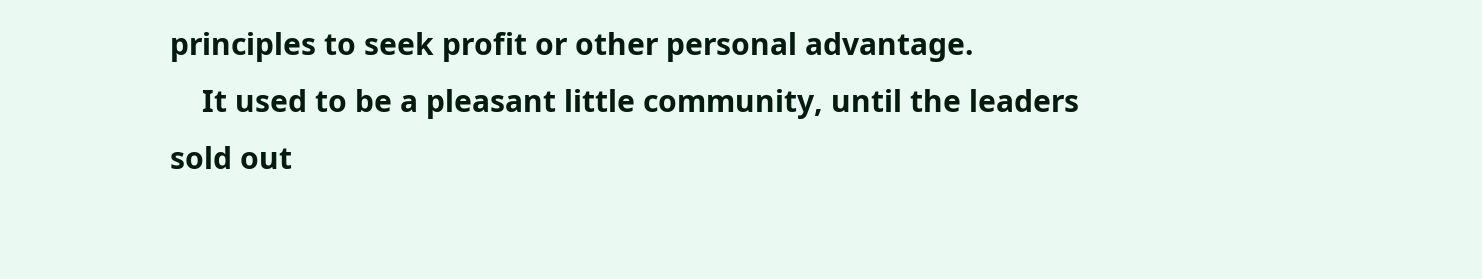principles to seek profit or other personal advantage.
    It used to be a pleasant little community, until the leaders sold out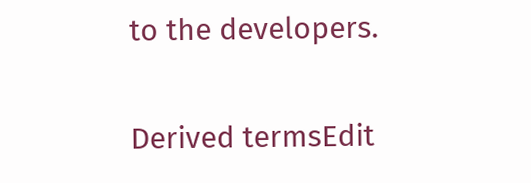to the developers.


Derived termsEdit